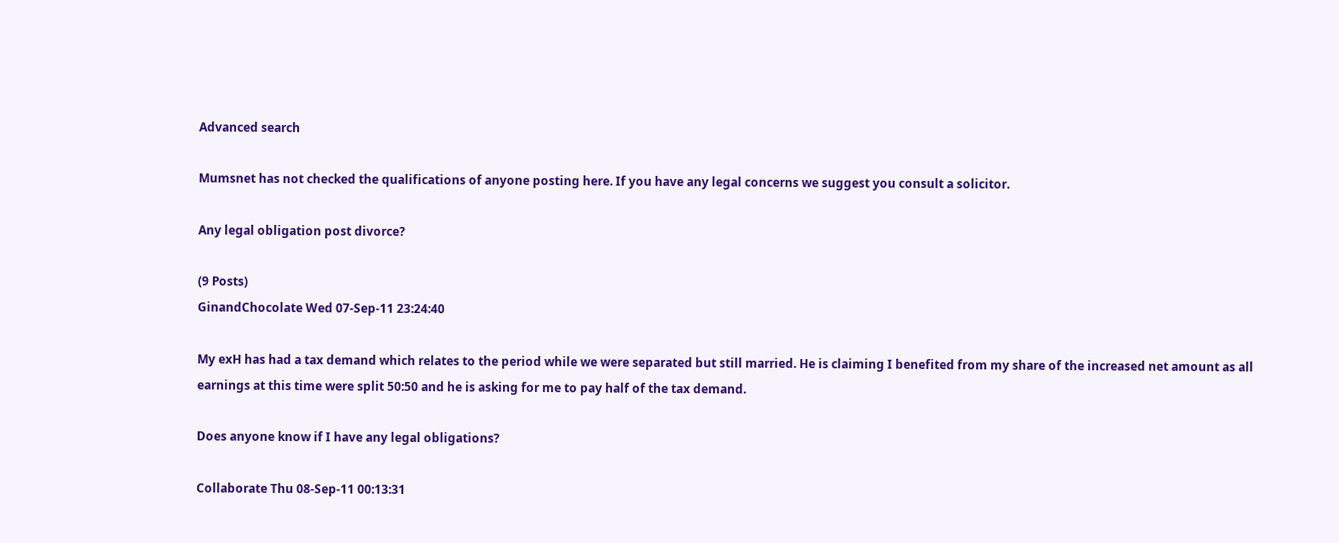Advanced search

Mumsnet has not checked the qualifications of anyone posting here. If you have any legal concerns we suggest you consult a solicitor.

Any legal obligation post divorce?

(9 Posts)
GinandChocolate Wed 07-Sep-11 23:24:40

My exH has had a tax demand which relates to the period while we were separated but still married. He is claiming I benefited from my share of the increased net amount as all earnings at this time were split 50:50 and he is asking for me to pay half of the tax demand.

Does anyone know if I have any legal obligations?

Collaborate Thu 08-Sep-11 00:13:31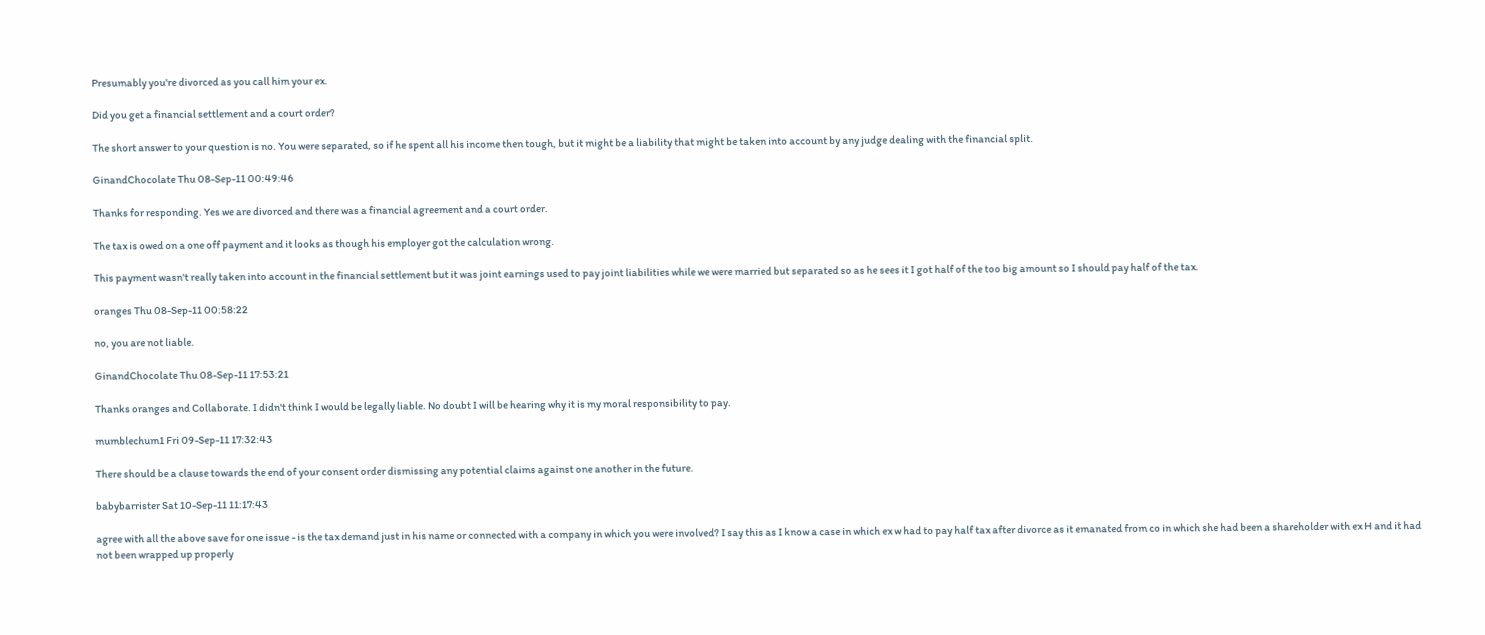Presumably you're divorced as you call him your ex.

Did you get a financial settlement and a court order?

The short answer to your question is no. You were separated, so if he spent all his income then tough, but it might be a liability that might be taken into account by any judge dealing with the financial split.

GinandChocolate Thu 08-Sep-11 00:49:46

Thanks for responding. Yes we are divorced and there was a financial agreement and a court order.

The tax is owed on a one off payment and it looks as though his employer got the calculation wrong.

This payment wasn't really taken into account in the financial settlement but it was joint earnings used to pay joint liabilities while we were married but separated so as he sees it I got half of the too big amount so I should pay half of the tax.

oranges Thu 08-Sep-11 00:58:22

no, you are not liable.

GinandChocolate Thu 08-Sep-11 17:53:21

Thanks oranges and Collaborate. I didn't think I would be legally liable. No doubt I will be hearing why it is my moral responsibility to pay.

mumblechum1 Fri 09-Sep-11 17:32:43

There should be a clause towards the end of your consent order dismissing any potential claims against one another in the future.

babybarrister Sat 10-Sep-11 11:17:43

agree with all the above save for one issue - is the tax demand just in his name or connected with a company in which you were involved? I say this as I know a case in which ex w had to pay half tax after divorce as it emanated from co in which she had been a shareholder with ex H and it had not been wrapped up properly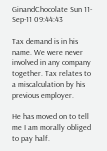GinandChocolate Sun 11-Sep-11 09:44:43

Tax demand is in his name. We were never involved in any company together. Tax relates to a miscalculation by his previous employer.

He has moved on to tell me I am morally obliged to pay half.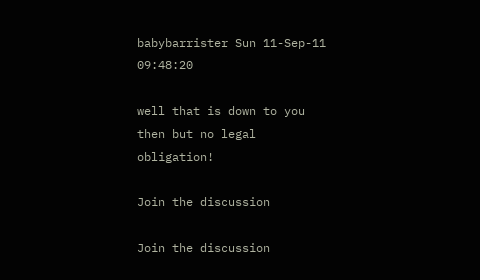babybarrister Sun 11-Sep-11 09:48:20

well that is down to you then but no legal obligation!

Join the discussion

Join the discussion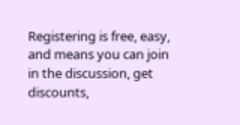Registering is free, easy, and means you can join in the discussion, get discounts,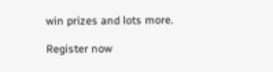win prizes and lots more.

Register now